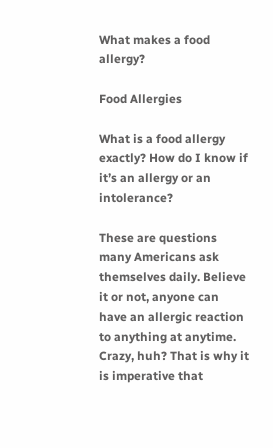What makes a food allergy?

Food Allergies

What is a food allergy exactly? How do I know if it’s an allergy or an intolerance?

These are questions many Americans ask themselves daily. Believe it or not, anyone can have an allergic reaction to anything at anytime. Crazy, huh? That is why it is imperative that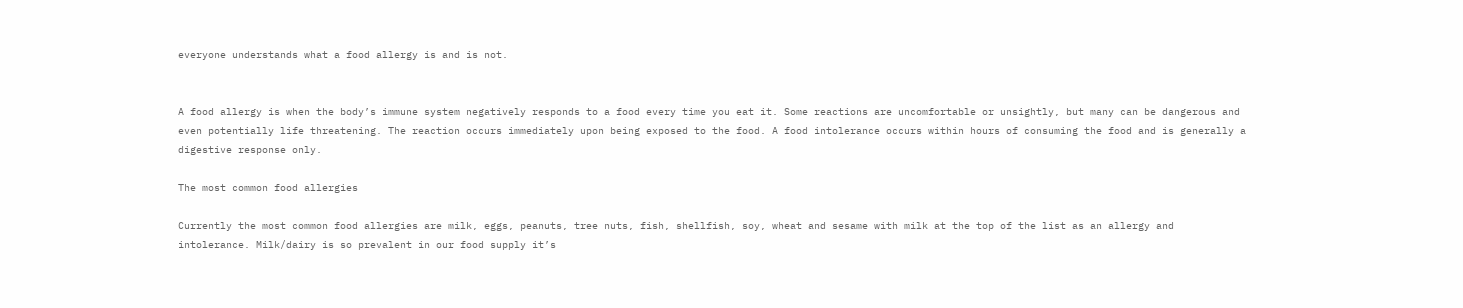everyone understands what a food allergy is and is not.


A food allergy is when the body’s immune system negatively responds to a food every time you eat it. Some reactions are uncomfortable or unsightly, but many can be dangerous and even potentially life threatening. The reaction occurs immediately upon being exposed to the food. A food intolerance occurs within hours of consuming the food and is generally a digestive response only.

The most common food allergies

Currently the most common food allergies are milk, eggs, peanuts, tree nuts, fish, shellfish, soy, wheat and sesame with milk at the top of the list as an allergy and intolerance. Milk/dairy is so prevalent in our food supply it’s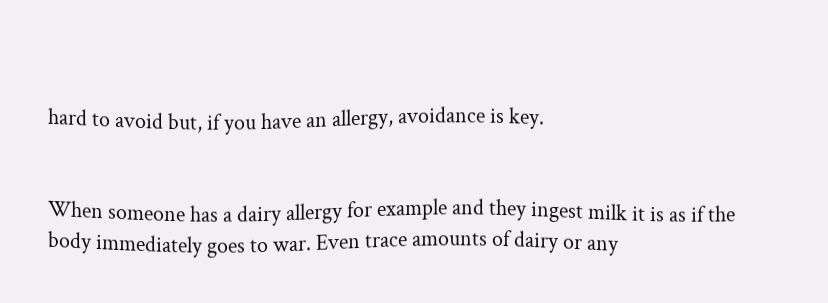hard to avoid but, if you have an allergy, avoidance is key.


When someone has a dairy allergy for example and they ingest milk it is as if the body immediately goes to war. Even trace amounts of dairy or any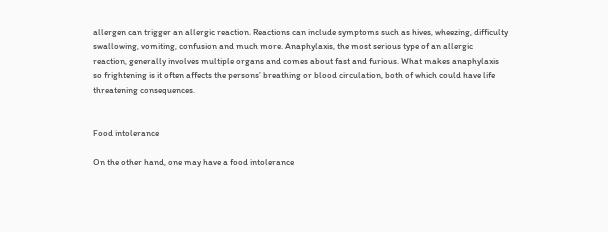allergen can trigger an allergic reaction. Reactions can include symptoms such as hives, wheezing, difficulty swallowing, vomiting, confusion and much more. Anaphylaxis, the most serious type of an allergic reaction, generally involves multiple organs and comes about fast and furious. What makes anaphylaxis so frightening is it often affects the persons’ breathing or blood circulation, both of which could have life threatening consequences.


Food intolerance

On the other hand, one may have a food intolerance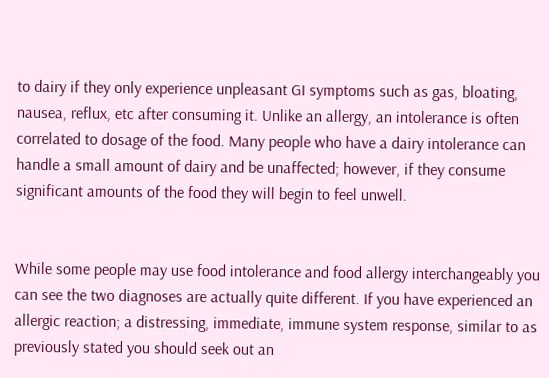to dairy if they only experience unpleasant GI symptoms such as gas, bloating, nausea, reflux, etc after consuming it. Unlike an allergy, an intolerance is often correlated to dosage of the food. Many people who have a dairy intolerance can handle a small amount of dairy and be unaffected; however, if they consume significant amounts of the food they will begin to feel unwell.


While some people may use food intolerance and food allergy interchangeably you can see the two diagnoses are actually quite different. If you have experienced an allergic reaction; a distressing, immediate, immune system response, similar to as previously stated you should seek out an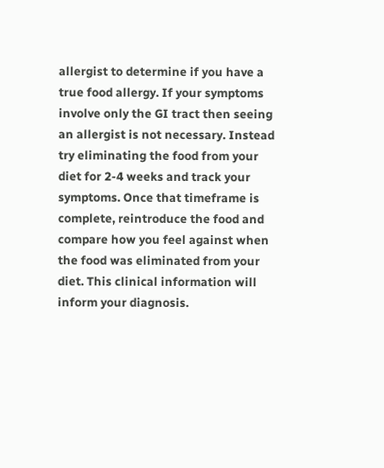allergist to determine if you have a true food allergy. If your symptoms involve only the GI tract then seeing an allergist is not necessary. Instead try eliminating the food from your diet for 2-4 weeks and track your symptoms. Once that timeframe is complete, reintroduce the food and compare how you feel against when the food was eliminated from your diet. This clinical information will inform your diagnosis.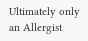Ultimately only an Allergist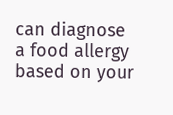can diagnose a food allergy based on your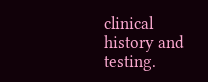clinical history and testing.